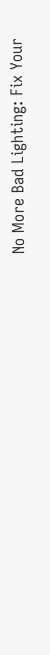No More Bad Lighting: Fix Your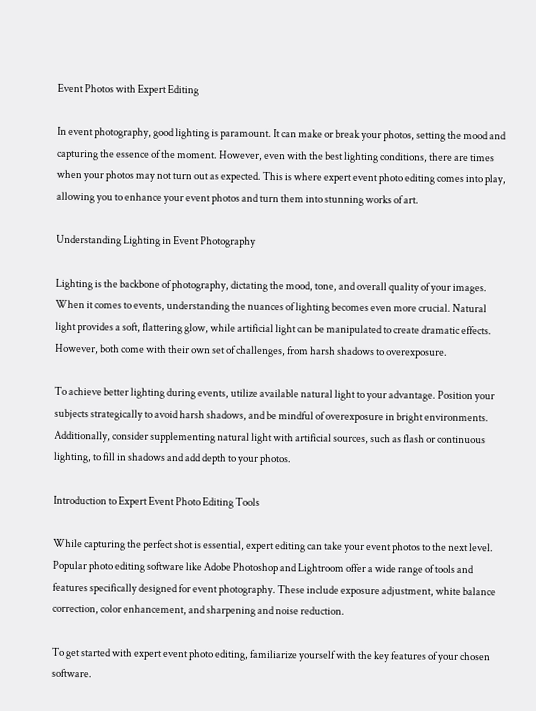Event Photos with Expert Editing

In event photography, good lighting is paramount. It can make or break your photos, setting the mood and capturing the essence of the moment. However, even with the best lighting conditions, there are times when your photos may not turn out as expected. This is where expert event photo editing comes into play, allowing you to enhance your event photos and turn them into stunning works of art.

Understanding Lighting in Event Photography

Lighting is the backbone of photography, dictating the mood, tone, and overall quality of your images. When it comes to events, understanding the nuances of lighting becomes even more crucial. Natural light provides a soft, flattering glow, while artificial light can be manipulated to create dramatic effects. However, both come with their own set of challenges, from harsh shadows to overexposure.

To achieve better lighting during events, utilize available natural light to your advantage. Position your subjects strategically to avoid harsh shadows, and be mindful of overexposure in bright environments. Additionally, consider supplementing natural light with artificial sources, such as flash or continuous lighting, to fill in shadows and add depth to your photos.

Introduction to Expert Event Photo Editing Tools

While capturing the perfect shot is essential, expert editing can take your event photos to the next level. Popular photo editing software like Adobe Photoshop and Lightroom offer a wide range of tools and features specifically designed for event photography. These include exposure adjustment, white balance correction, color enhancement, and sharpening and noise reduction.

To get started with expert event photo editing, familiarize yourself with the key features of your chosen software.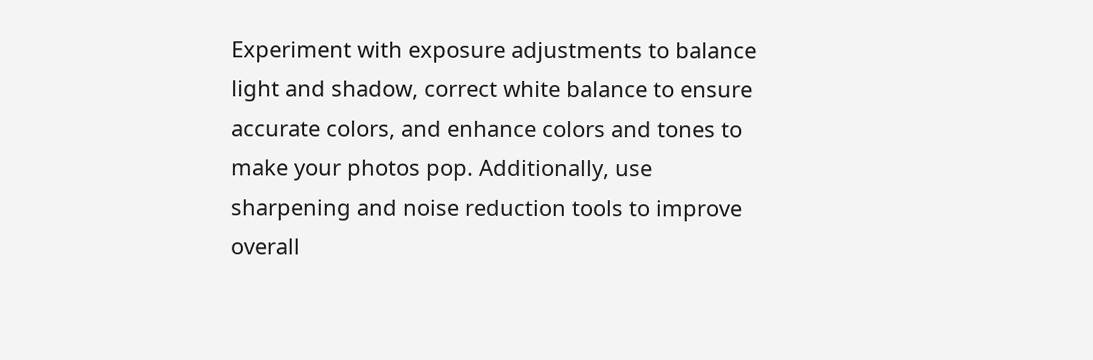Experiment with exposure adjustments to balance light and shadow, correct white balance to ensure accurate colors, and enhance colors and tones to make your photos pop. Additionally, use sharpening and noise reduction tools to improve overall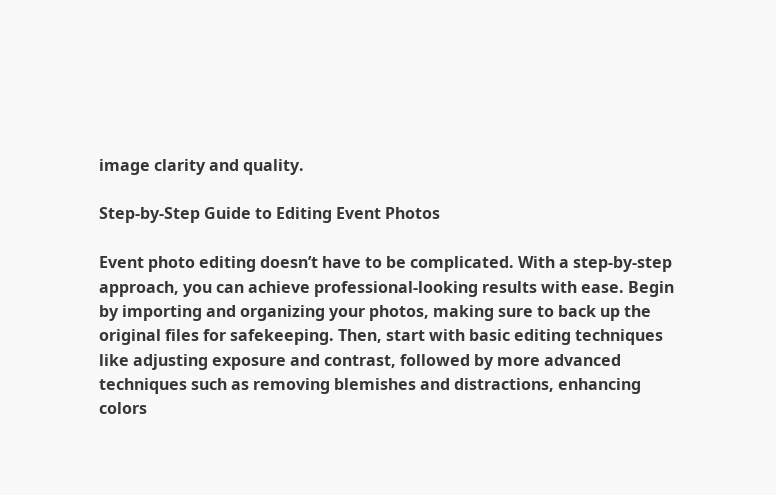image clarity and quality.

Step-by-Step Guide to Editing Event Photos

Event photo editing doesn’t have to be complicated. With a step-by-step approach, you can achieve professional-looking results with ease. Begin by importing and organizing your photos, making sure to back up the original files for safekeeping. Then, start with basic editing techniques like adjusting exposure and contrast, followed by more advanced techniques such as removing blemishes and distractions, enhancing colors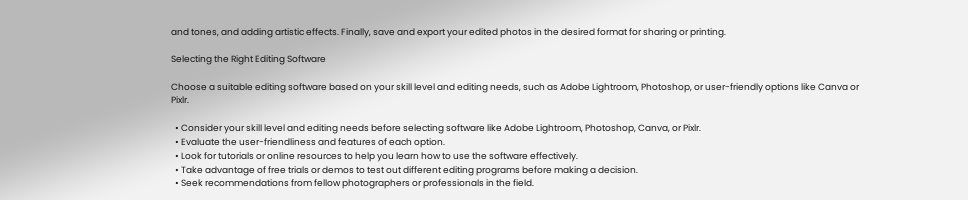and tones, and adding artistic effects. Finally, save and export your edited photos in the desired format for sharing or printing.

Selecting the Right Editing Software

Choose a suitable editing software based on your skill level and editing needs, such as Adobe Lightroom, Photoshop, or user-friendly options like Canva or Pixlr.

  • Consider your skill level and editing needs before selecting software like Adobe Lightroom, Photoshop, Canva, or Pixlr.
  • Evaluate the user-friendliness and features of each option.
  • Look for tutorials or online resources to help you learn how to use the software effectively.
  • Take advantage of free trials or demos to test out different editing programs before making a decision.
  • Seek recommendations from fellow photographers or professionals in the field.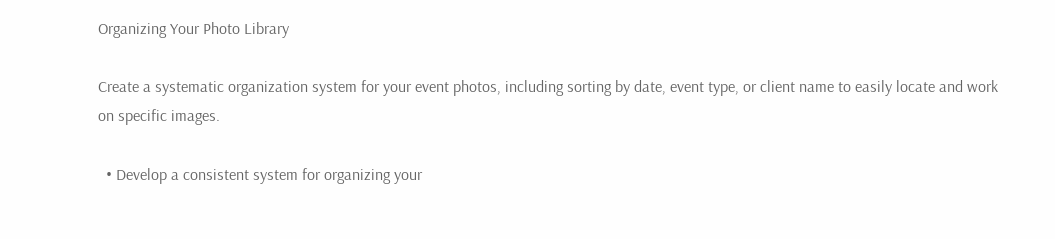Organizing Your Photo Library

Create a systematic organization system for your event photos, including sorting by date, event type, or client name to easily locate and work on specific images.

  • Develop a consistent system for organizing your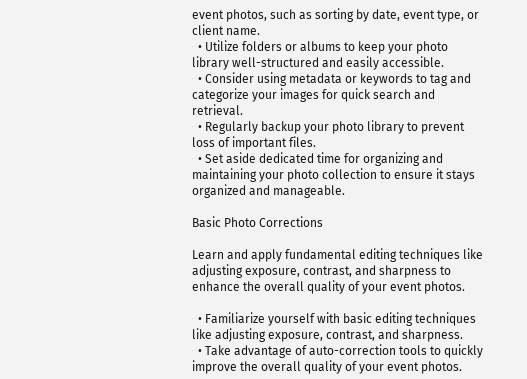event photos, such as sorting by date, event type, or client name.
  • Utilize folders or albums to keep your photo library well-structured and easily accessible.
  • Consider using metadata or keywords to tag and categorize your images for quick search and retrieval.
  • Regularly backup your photo library to prevent loss of important files.
  • Set aside dedicated time for organizing and maintaining your photo collection to ensure it stays organized and manageable.

Basic Photo Corrections

Learn and apply fundamental editing techniques like adjusting exposure, contrast, and sharpness to enhance the overall quality of your event photos.

  • Familiarize yourself with basic editing techniques like adjusting exposure, contrast, and sharpness.
  • Take advantage of auto-correction tools to quickly improve the overall quality of your event photos.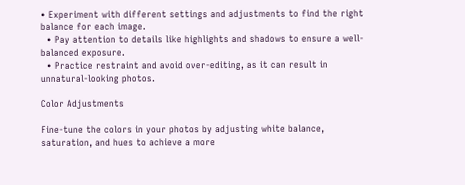• Experiment with different settings and adjustments to find the right balance for each image.
  • Pay attention to details like highlights and shadows to ensure a well-balanced exposure.
  • Practice restraint and avoid over-editing, as it can result in unnatural-looking photos.

Color Adjustments

Fine-tune the colors in your photos by adjusting white balance, saturation, and hues to achieve a more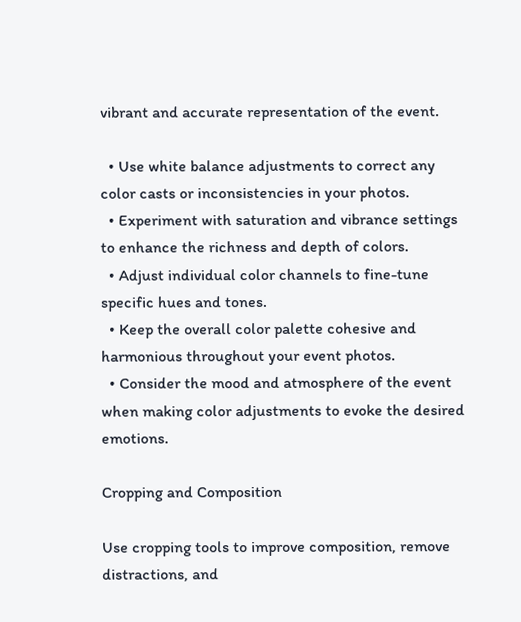vibrant and accurate representation of the event.

  • Use white balance adjustments to correct any color casts or inconsistencies in your photos.
  • Experiment with saturation and vibrance settings to enhance the richness and depth of colors.
  • Adjust individual color channels to fine-tune specific hues and tones.
  • Keep the overall color palette cohesive and harmonious throughout your event photos.
  • Consider the mood and atmosphere of the event when making color adjustments to evoke the desired emotions.

Cropping and Composition

Use cropping tools to improve composition, remove distractions, and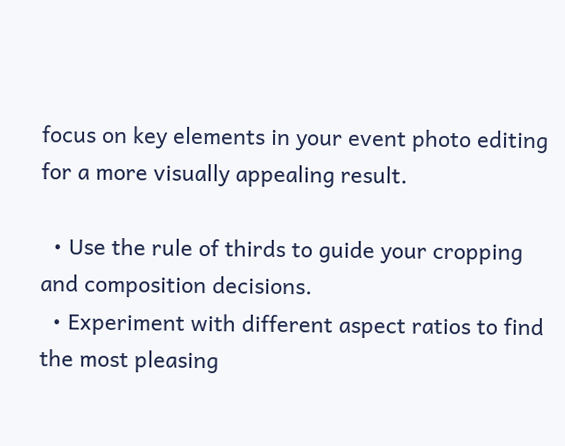focus on key elements in your event photo editing for a more visually appealing result.

  • Use the rule of thirds to guide your cropping and composition decisions.
  • Experiment with different aspect ratios to find the most pleasing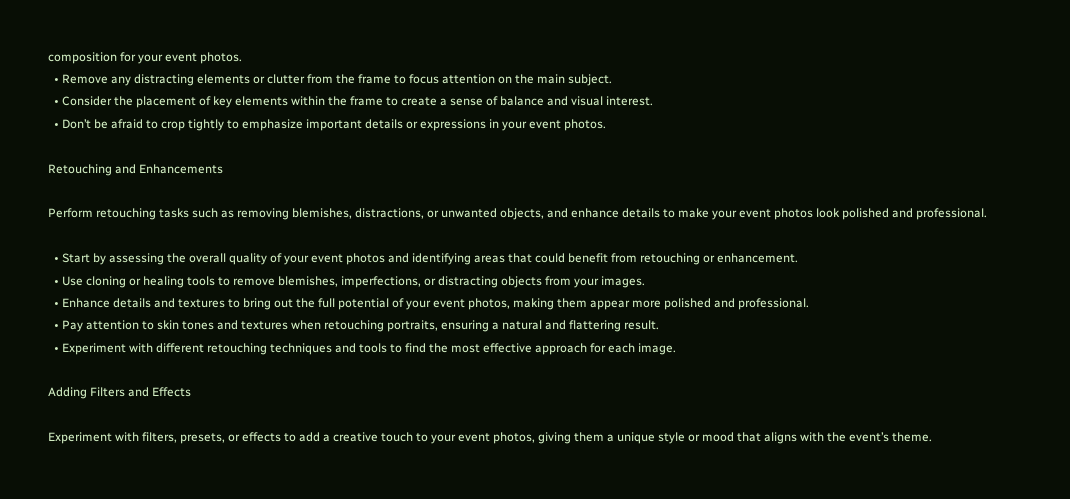composition for your event photos.
  • Remove any distracting elements or clutter from the frame to focus attention on the main subject.
  • Consider the placement of key elements within the frame to create a sense of balance and visual interest.
  • Don’t be afraid to crop tightly to emphasize important details or expressions in your event photos.

Retouching and Enhancements

Perform retouching tasks such as removing blemishes, distractions, or unwanted objects, and enhance details to make your event photos look polished and professional.

  • Start by assessing the overall quality of your event photos and identifying areas that could benefit from retouching or enhancement.
  • Use cloning or healing tools to remove blemishes, imperfections, or distracting objects from your images.
  • Enhance details and textures to bring out the full potential of your event photos, making them appear more polished and professional.
  • Pay attention to skin tones and textures when retouching portraits, ensuring a natural and flattering result.
  • Experiment with different retouching techniques and tools to find the most effective approach for each image.

Adding Filters and Effects

Experiment with filters, presets, or effects to add a creative touch to your event photos, giving them a unique style or mood that aligns with the event’s theme.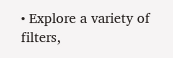• Explore a variety of filters,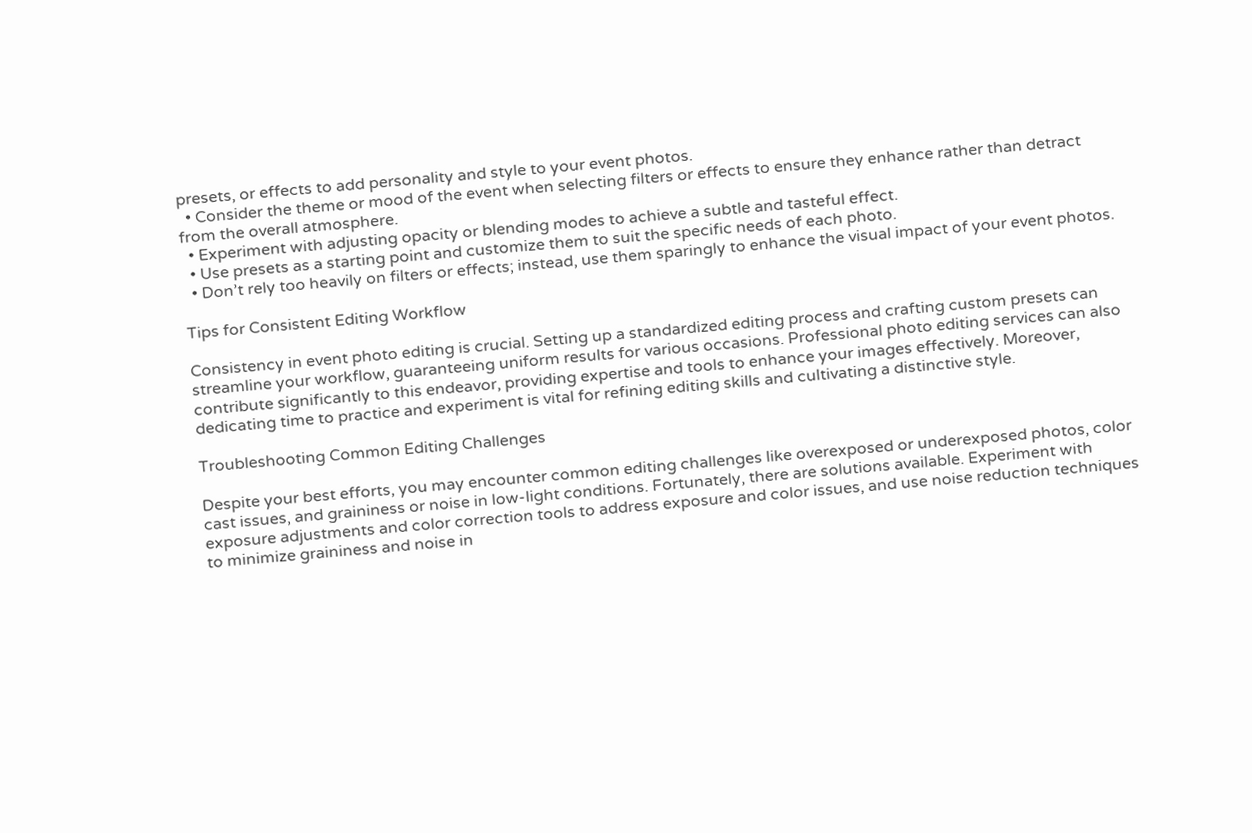presets, or effects to add personality and style to your event photos.
  • Consider the theme or mood of the event when selecting filters or effects to ensure they enhance rather than detract from the overall atmosphere.
  • Experiment with adjusting opacity or blending modes to achieve a subtle and tasteful effect.
  • Use presets as a starting point and customize them to suit the specific needs of each photo.
  • Don’t rely too heavily on filters or effects; instead, use them sparingly to enhance the visual impact of your event photos.

Tips for Consistent Editing Workflow

Consistency in event photo editing is crucial. Setting up a standardized editing process and crafting custom presets can streamline your workflow, guaranteeing uniform results for various occasions. Professional photo editing services can also contribute significantly to this endeavor, providing expertise and tools to enhance your images effectively. Moreover, dedicating time to practice and experiment is vital for refining editing skills and cultivating a distinctive style.

Troubleshooting Common Editing Challenges

Despite your best efforts, you may encounter common editing challenges like overexposed or underexposed photos, color cast issues, and graininess or noise in low-light conditions. Fortunately, there are solutions available. Experiment with exposure adjustments and color correction tools to address exposure and color issues, and use noise reduction techniques to minimize graininess and noise in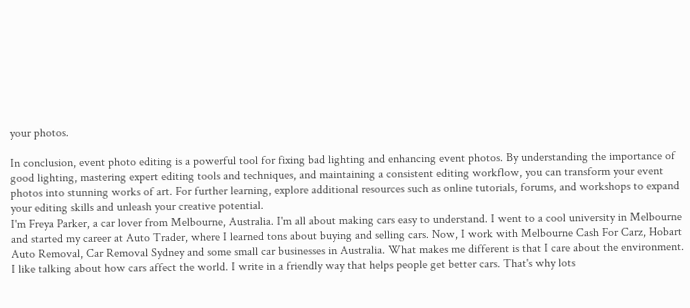your photos.

In conclusion, event photo editing is a powerful tool for fixing bad lighting and enhancing event photos. By understanding the importance of good lighting, mastering expert editing tools and techniques, and maintaining a consistent editing workflow, you can transform your event photos into stunning works of art. For further learning, explore additional resources such as online tutorials, forums, and workshops to expand your editing skills and unleash your creative potential.
I'm Freya Parker, a car lover from Melbourne, Australia. I'm all about making cars easy to understand. I went to a cool university in Melbourne and started my career at Auto Trader, where I learned tons about buying and selling cars. Now, I work with Melbourne Cash For Carz, Hobart Auto Removal, Car Removal Sydney and some small car businesses in Australia. What makes me different is that I care about the environment. I like talking about how cars affect the world. I write in a friendly way that helps people get better cars. That's why lots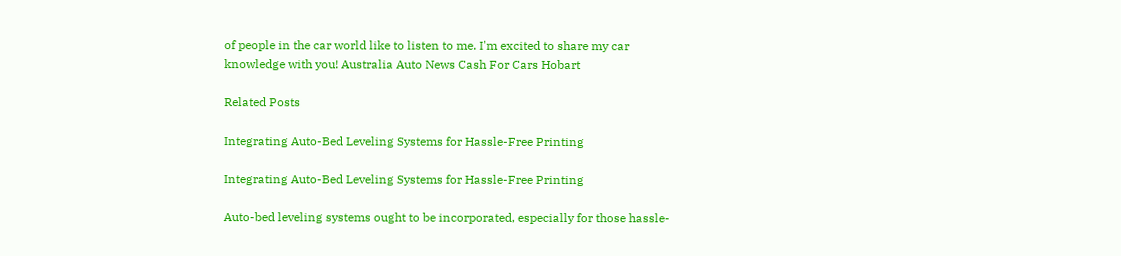of people in the car world like to listen to me. I'm excited to share my car knowledge with you! Australia Auto News Cash For Cars Hobart

Related Posts

Integrating Auto-Bed Leveling Systems for Hassle-Free Printing

Integrating Auto-Bed Leveling Systems for Hassle-Free Printing

Auto-bed leveling systems ought to be incorporated, especially for those hassle-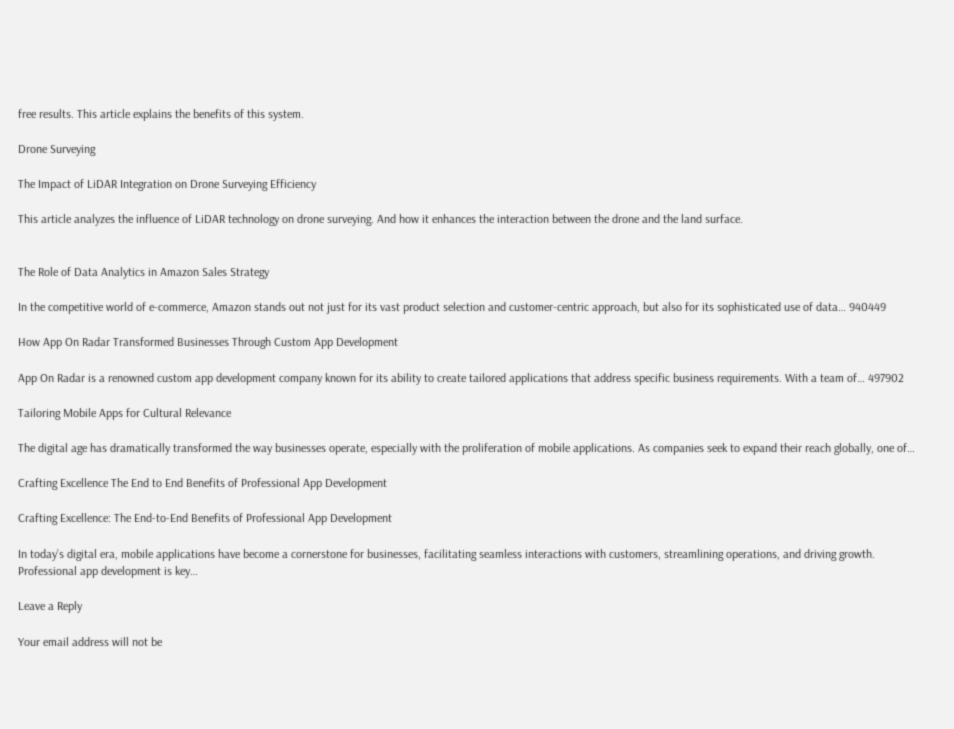free results. This article explains the benefits of this system.

Drone Surveying

The Impact of LiDAR Integration on Drone Surveying Efficiency

This article analyzes the influence of LiDAR technology on drone surveying. And how it enhances the interaction between the drone and the land surface.


The Role of Data Analytics in Amazon Sales Strategy

In the competitive world of e-commerce, Amazon stands out not just for its vast product selection and customer-centric approach, but also for its sophisticated use of data… 940449

How App On Radar Transformed Businesses Through Custom App Development

App On Radar is a renowned custom app development company known for its ability to create tailored applications that address specific business requirements. With a team of… 497902

Tailoring Mobile Apps for Cultural Relevance

The digital age has dramatically transformed the way businesses operate, especially with the proliferation of mobile applications. As companies seek to expand their reach globally, one of…

Crafting Excellence The End to End Benefits of Professional App Development

Crafting Excellence: The End-to-End Benefits of Professional App Development

In today’s digital era, mobile applications have become a cornerstone for businesses, facilitating seamless interactions with customers, streamlining operations, and driving growth. Professional app development is key…

Leave a Reply

Your email address will not be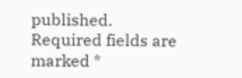published. Required fields are marked *